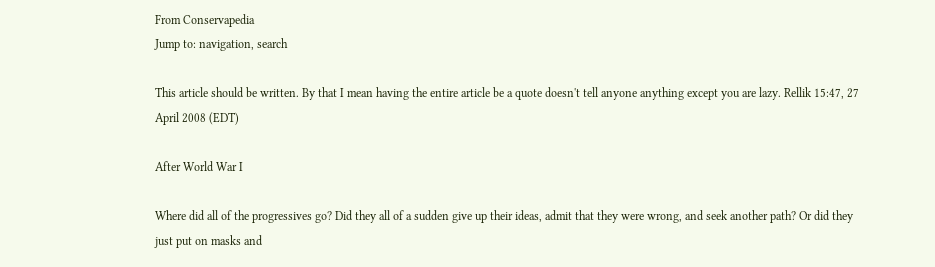From Conservapedia
Jump to: navigation, search

This article should be written. By that I mean having the entire article be a quote doesn't tell anyone anything except you are lazy. Rellik 15:47, 27 April 2008 (EDT)

After World War I

Where did all of the progressives go? Did they all of a sudden give up their ideas, admit that they were wrong, and seek another path? Or did they just put on masks and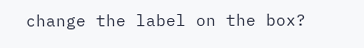change the label on the box?